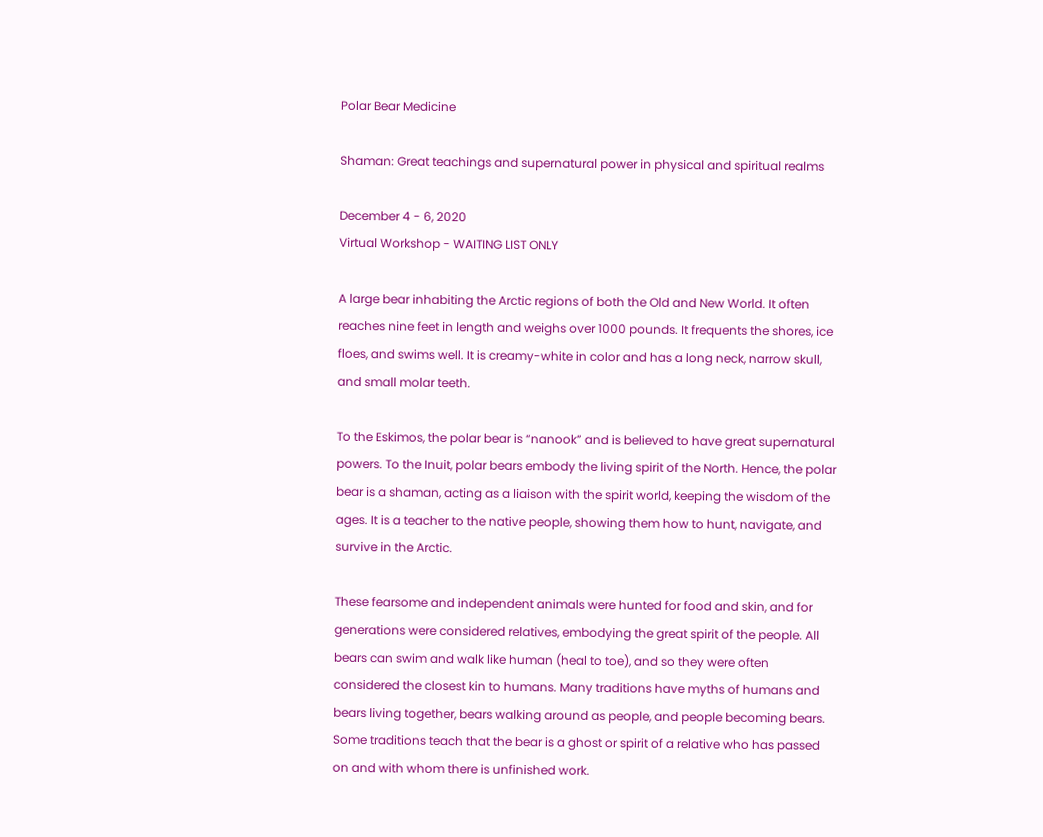Polar Bear Medicine

Shaman: Great teachings and supernatural power in physical and spiritual realms

December 4 - 6, 2020
Virtual Workshop - WAITING LIST ONLY

A large bear inhabiting the Arctic regions of both the Old and New World. It often reaches nine feet in length and weighs over 1000 pounds. It frequents the shores, ice floes, and swims well. It is creamy-white in color and has a long neck, narrow skull, and small molar teeth.

To the Eskimos, the polar bear is “nanook” and is believed to have great supernatural powers. To the Inuit, polar bears embody the living spirit of the North. Hence, the polar bear is a shaman, acting as a liaison with the spirit world, keeping the wisdom of the ages. It is a teacher to the native people, showing them how to hunt, navigate, and survive in the Arctic.

These fearsome and independent animals were hunted for food and skin, and for generations were considered relatives, embodying the great spirit of the people. All bears can swim and walk like human (heal to toe), and so they were often considered the closest kin to humans. Many traditions have myths of humans and bears living together, bears walking around as people, and people becoming bears. Some traditions teach that the bear is a ghost or spirit of a relative who has passed on and with whom there is unfinished work.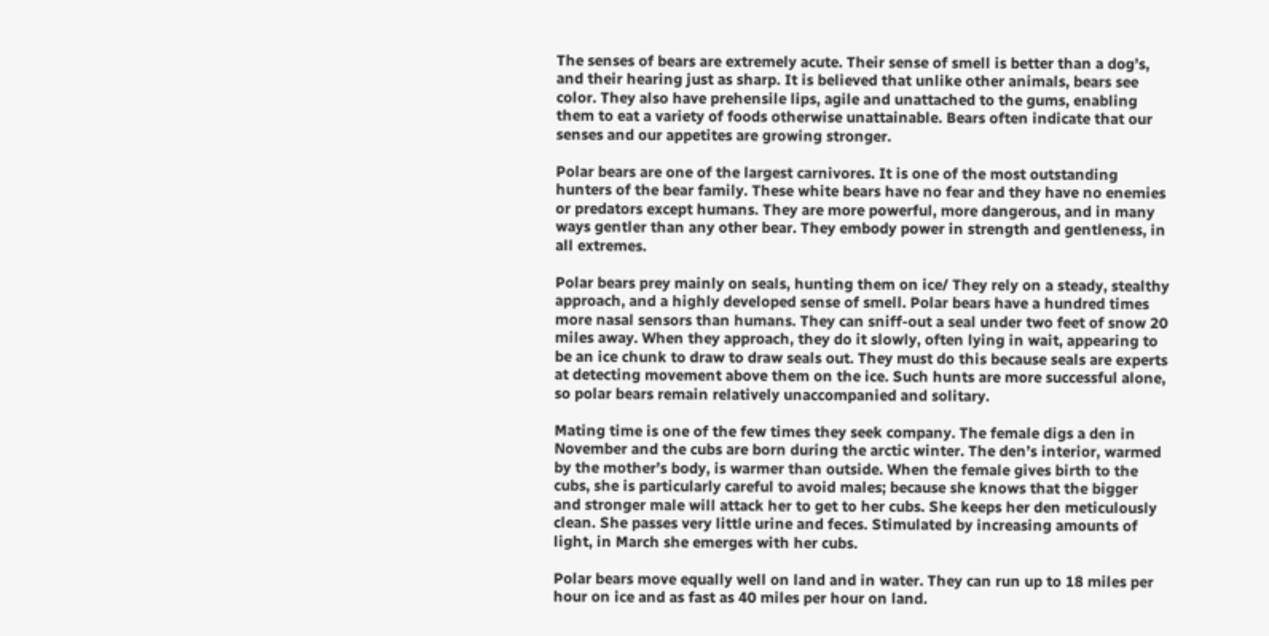The senses of bears are extremely acute. Their sense of smell is better than a dog’s, and their hearing just as sharp. It is believed that unlike other animals, bears see color. They also have prehensile lips, agile and unattached to the gums, enabling them to eat a variety of foods otherwise unattainable. Bears often indicate that our senses and our appetites are growing stronger.

Polar bears are one of the largest carnivores. It is one of the most outstanding hunters of the bear family. These white bears have no fear and they have no enemies or predators except humans. They are more powerful, more dangerous, and in many ways gentler than any other bear. They embody power in strength and gentleness, in all extremes.

Polar bears prey mainly on seals, hunting them on ice/ They rely on a steady, stealthy approach, and a highly developed sense of smell. Polar bears have a hundred times more nasal sensors than humans. They can sniff-out a seal under two feet of snow 20 miles away. When they approach, they do it slowly, often lying in wait, appearing to be an ice chunk to draw to draw seals out. They must do this because seals are experts at detecting movement above them on the ice. Such hunts are more successful alone, so polar bears remain relatively unaccompanied and solitary.

Mating time is one of the few times they seek company. The female digs a den in November and the cubs are born during the arctic winter. The den’s interior, warmed by the mother’s body, is warmer than outside. When the female gives birth to the cubs, she is particularly careful to avoid males; because she knows that the bigger and stronger male will attack her to get to her cubs. She keeps her den meticulously clean. She passes very little urine and feces. Stimulated by increasing amounts of light, in March she emerges with her cubs.

Polar bears move equally well on land and in water. They can run up to 18 miles per hour on ice and as fast as 40 miles per hour on land.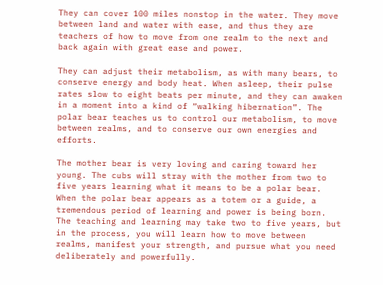They can cover 100 miles nonstop in the water. They move between land and water with ease, and thus they are teachers of how to move from one realm to the next and back again with great ease and power.

They can adjust their metabolism, as with many bears, to conserve energy and body heat. When asleep, their pulse rates slow to eight beats per minute, and they can awaken in a moment into a kind of “walking hibernation”. The polar bear teaches us to control our metabolism, to move between realms, and to conserve our own energies and efforts.

The mother bear is very loving and caring toward her young. The cubs will stray with the mother from two to five years learning what it means to be a polar bear. When the polar bear appears as a totem or a guide, a tremendous period of learning and power is being born. The teaching and learning may take two to five years, but in the process, you will learn how to move between realms, manifest your strength, and pursue what you need deliberately and powerfully.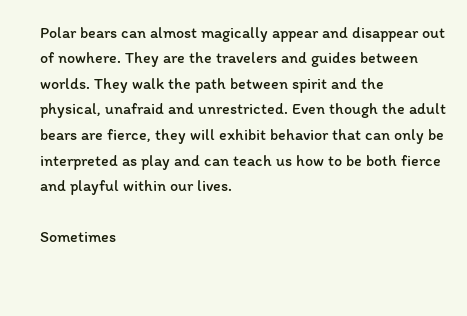Polar bears can almost magically appear and disappear out of nowhere. They are the travelers and guides between worlds. They walk the path between spirit and the physical, unafraid and unrestricted. Even though the adult bears are fierce, they will exhibit behavior that can only be interpreted as play and can teach us how to be both fierce and playful within our lives.

Sometimes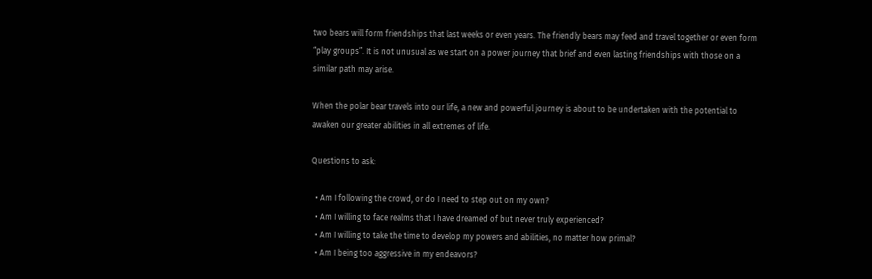two bears will form friendships that last weeks or even years. The friendly bears may feed and travel together or even form “play groups”. It is not unusual as we start on a power journey that brief and even lasting friendships with those on a similar path may arise.

When the polar bear travels into our life, a new and powerful journey is about to be undertaken with the potential to awaken our greater abilities in all extremes of life.

Questions to ask:

  • Am I following the crowd, or do I need to step out on my own?
  • Am I willing to face realms that I have dreamed of but never truly experienced?
  • Am I willing to take the time to develop my powers and abilities, no matter how primal?
  • Am I being too aggressive in my endeavors?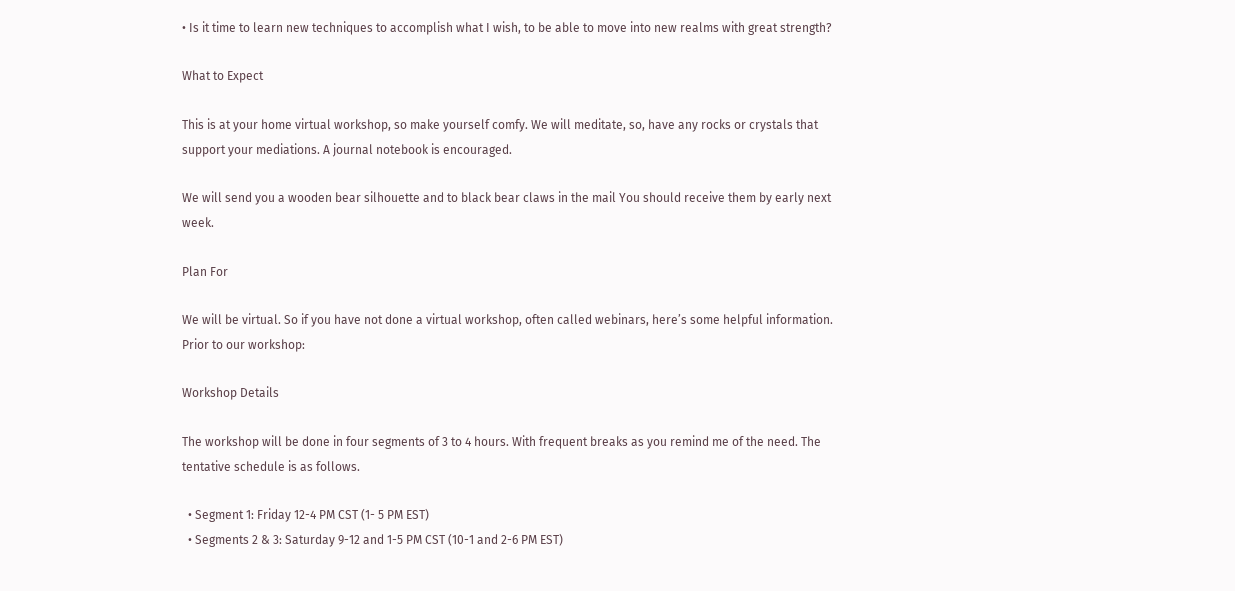• Is it time to learn new techniques to accomplish what I wish, to be able to move into new realms with great strength?

What to Expect

This is at your home virtual workshop, so make yourself comfy. We will meditate, so, have any rocks or crystals that support your mediations. A journal notebook is encouraged.

We will send you a wooden bear silhouette and to black bear claws in the mail You should receive them by early next week.

Plan For

We will be virtual. So if you have not done a virtual workshop, often called webinars, here’s some helpful information. Prior to our workshop:

Workshop Details

The workshop will be done in four segments of 3 to 4 hours. With frequent breaks as you remind me of the need. The tentative schedule is as follows.

  • Segment 1: Friday 12-4 PM CST (1- 5 PM EST)
  • Segments 2 & 3: Saturday 9-12 and 1-5 PM CST (10-1 and 2-6 PM EST)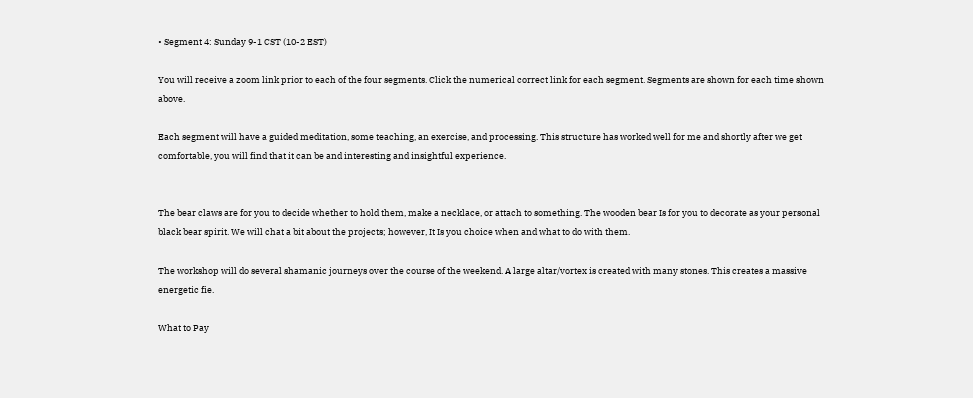• Segment 4: Sunday 9-1 CST (10-2 EST)

You will receive a zoom link prior to each of the four segments. Click the numerical correct link for each segment. Segments are shown for each time shown above.

Each segment will have a guided meditation, some teaching, an exercise, and processing. This structure has worked well for me and shortly after we get comfortable, you will find that it can be and interesting and insightful experience.


The bear claws are for you to decide whether to hold them, make a necklace, or attach to something. The wooden bear Is for you to decorate as your personal black bear spirit. We will chat a bit about the projects; however, It Is you choice when and what to do with them.

The workshop will do several shamanic journeys over the course of the weekend. A large altar/vortex is created with many stones. This creates a massive energetic fie.

What to Pay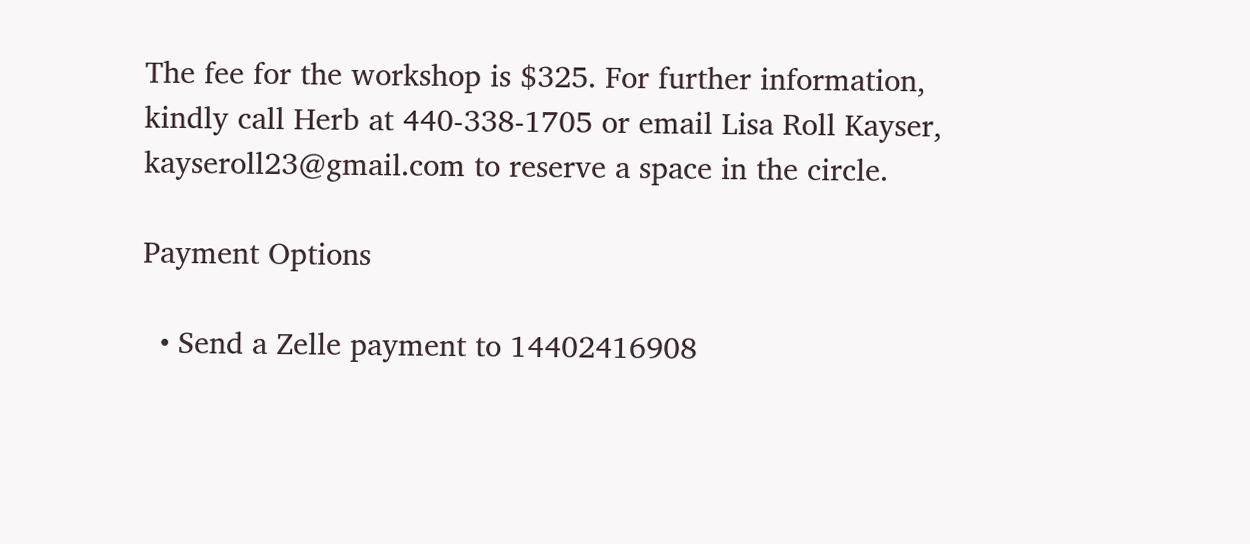The fee for the workshop is $325. For further information, kindly call Herb at 440-338-1705 or email Lisa Roll Kayser, kayseroll23@gmail.com to reserve a space in the circle.

Payment Options

  • Send a Zelle payment to 14402416908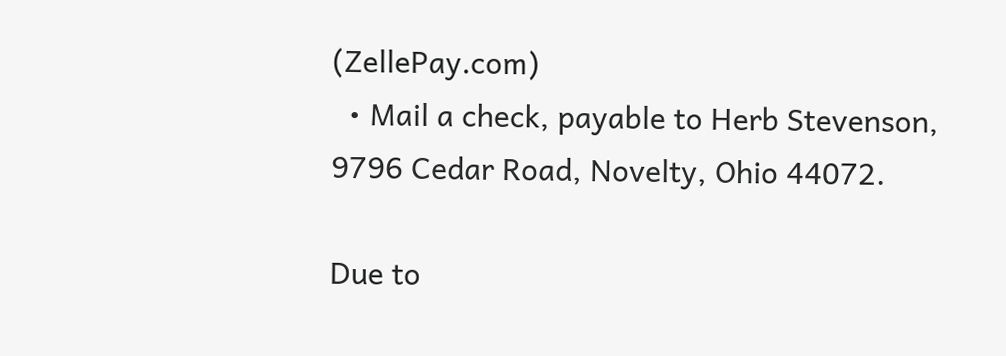(ZellePay.com)
  • Mail a check, payable to Herb Stevenson, 9796 Cedar Road, Novelty, Ohio 44072.

Due to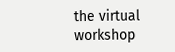the virtual workshop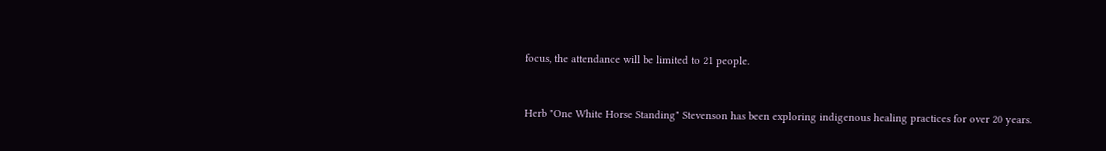focus, the attendance will be limited to 21 people.


Herb "One White Horse Standing" Stevenson has been exploring indigenous healing practices for over 20 years.